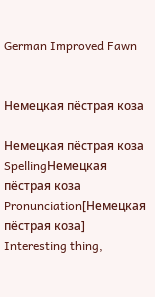German Improved Fawn


Немецкая пёстрая коза

Немецкая пёстрая коза
SpellingНемецкая пёстрая коза
Pronunciation[Немецкая пёстрая коза]
Interesting thing,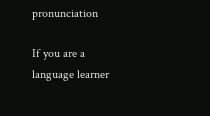pronunciation

If you are a language learner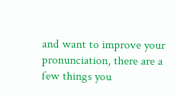and want to improve your pronunciation, there are a few things you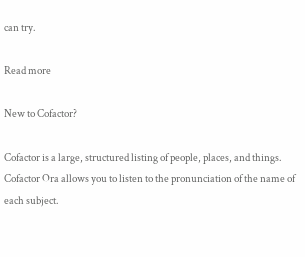can try.

Read more

New to Cofactor?

Cofactor is a large, structured listing of people, places, and things. Cofactor Ora allows you to listen to the pronunciation of the name of each subject.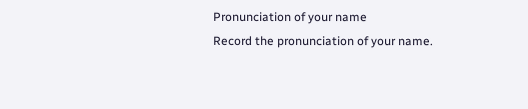Pronunciation of your name
Record the pronunciation of your name.